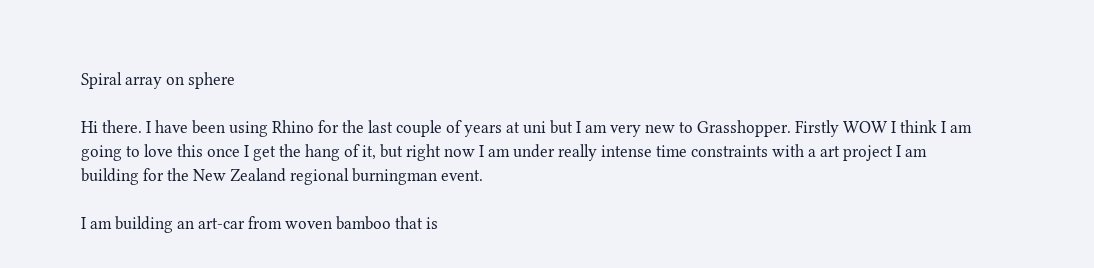Spiral array on sphere

Hi there. I have been using Rhino for the last couple of years at uni but I am very new to Grasshopper. Firstly WOW I think I am going to love this once I get the hang of it, but right now I am under really intense time constraints with a art project I am building for the New Zealand regional burningman event.

I am building an art-car from woven bamboo that is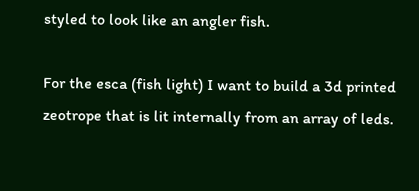styled to look like an angler fish.

For the esca (fish light) I want to build a 3d printed zeotrope that is lit internally from an array of leds.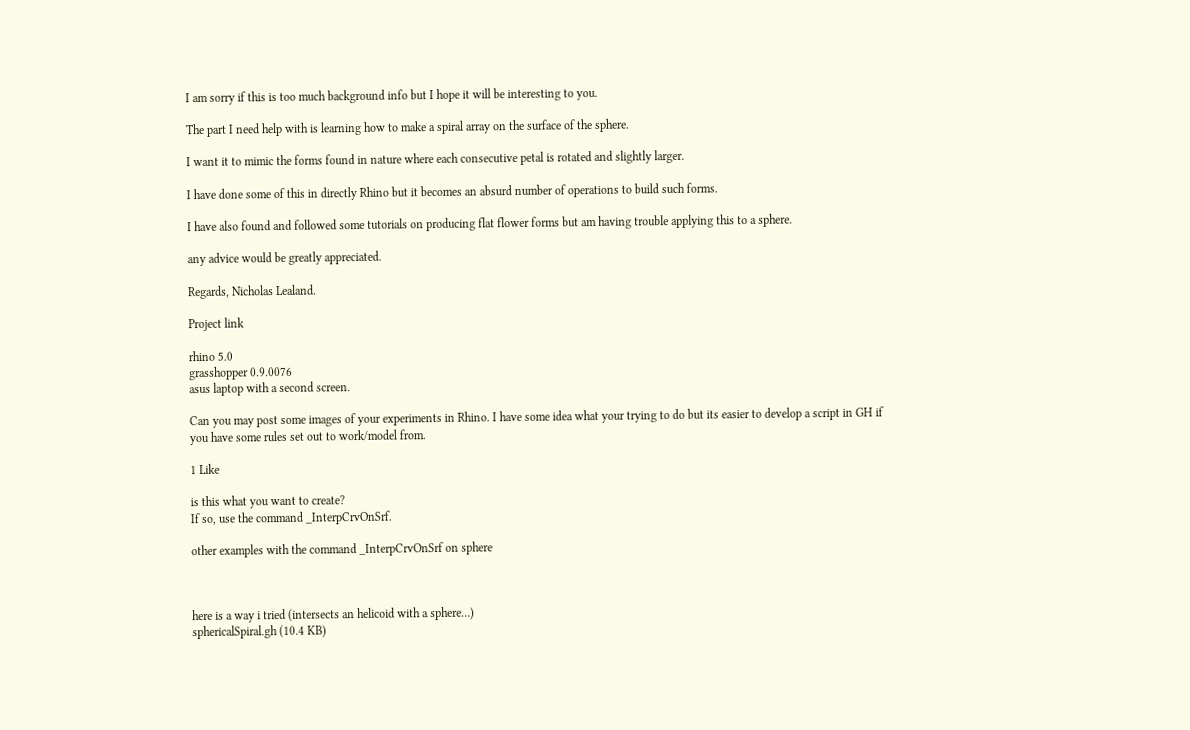I am sorry if this is too much background info but I hope it will be interesting to you.

The part I need help with is learning how to make a spiral array on the surface of the sphere.

I want it to mimic the forms found in nature where each consecutive petal is rotated and slightly larger.

I have done some of this in directly Rhino but it becomes an absurd number of operations to build such forms.

I have also found and followed some tutorials on producing flat flower forms but am having trouble applying this to a sphere.

any advice would be greatly appreciated.

Regards, Nicholas Lealand.

Project link

rhino 5.0
grasshopper 0.9.0076
asus laptop with a second screen.

Can you may post some images of your experiments in Rhino. I have some idea what your trying to do but its easier to develop a script in GH if you have some rules set out to work/model from.

1 Like

is this what you want to create?
If so, use the command _InterpCrvOnSrf.

other examples with the command _InterpCrvOnSrf on sphere



here is a way i tried (intersects an helicoid with a sphere…)
sphericalSpiral.gh (10.4 KB)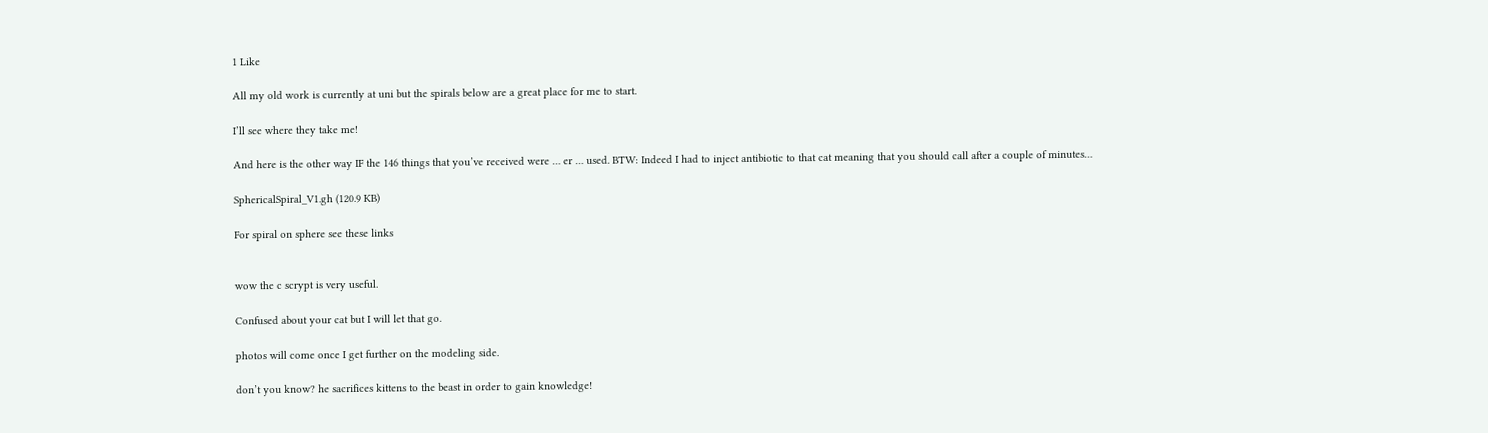1 Like

All my old work is currently at uni but the spirals below are a great place for me to start.

I’ll see where they take me!

And here is the other way IF the 146 things that you’ve received were … er … used. BTW: Indeed I had to inject antibiotic to that cat meaning that you should call after a couple of minutes…

SphericalSpiral_V1.gh (120.9 KB)

For spiral on sphere see these links


wow the c scrypt is very useful.

Confused about your cat but I will let that go.

photos will come once I get further on the modeling side.

don’t you know? he sacrifices kittens to the beast in order to gain knowledge!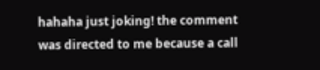hahaha just joking! the comment was directed to me because a call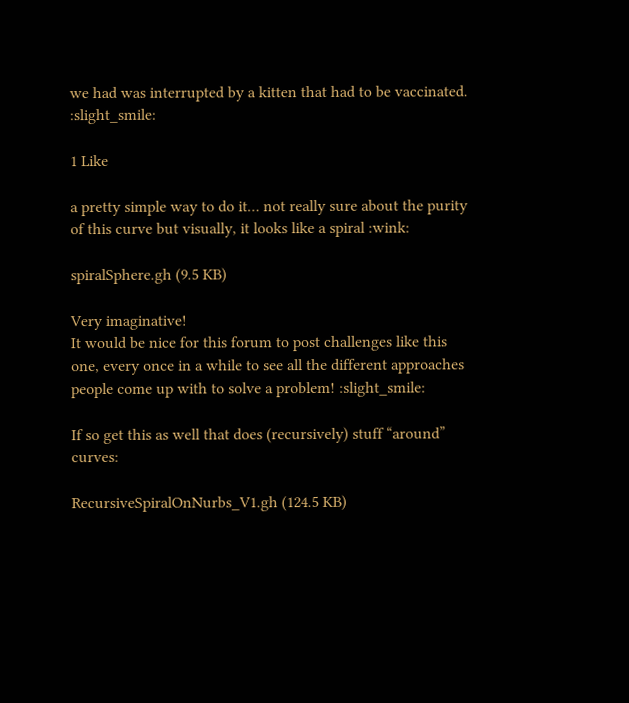we had was interrupted by a kitten that had to be vaccinated. :slight_smile:

1 Like

a pretty simple way to do it… not really sure about the purity of this curve but visually, it looks like a spiral :wink:

spiralSphere.gh (9.5 KB)

Very imaginative!
It would be nice for this forum to post challenges like this one, every once in a while to see all the different approaches people come up with to solve a problem! :slight_smile:

If so get this as well that does (recursively) stuff “around” curves:

RecursiveSpiralOnNurbs_V1.gh (124.5 KB)